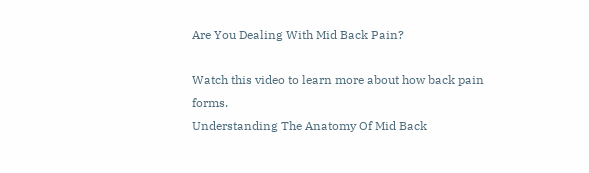Are You Dealing With Mid Back Pain?

Watch this video to learn more about how back pain forms.
Understanding The Anatomy Of Mid Back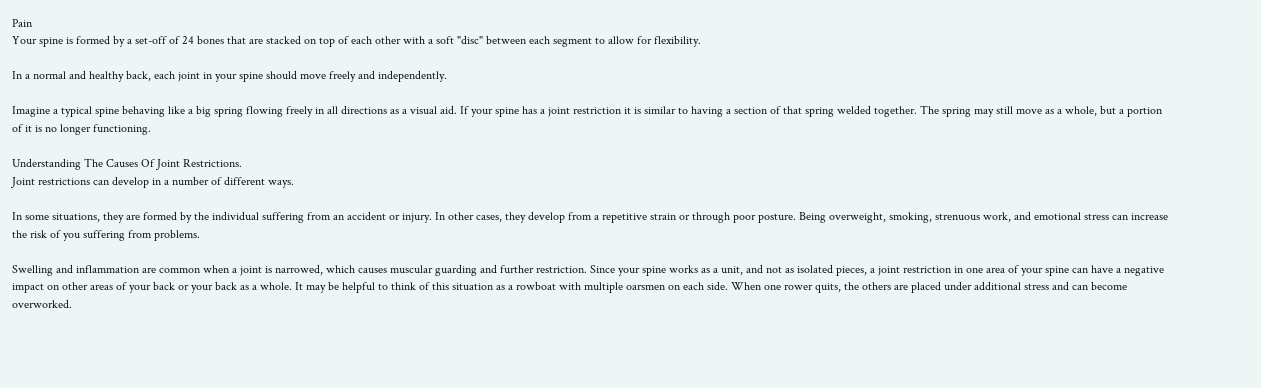Pain
Your spine is formed by a set-off of 24 bones that are stacked on top of each other with a soft "disc" between each segment to allow for flexibility.

In a normal and healthy back, each joint in your spine should move freely and independently.

Imagine a typical spine behaving like a big spring flowing freely in all directions as a visual aid. If your spine has a joint restriction it is similar to having a section of that spring welded together. The spring may still move as a whole, but a portion of it is no longer functioning.

Understanding The Causes Of Joint Restrictions.
Joint restrictions can develop in a number of different ways.

In some situations, they are formed by the individual suffering from an accident or injury. In other cases, they develop from a repetitive strain or through poor posture. Being overweight, smoking, strenuous work, and emotional stress can increase the risk of you suffering from problems.

Swelling and inflammation are common when a joint is narrowed, which causes muscular guarding and further restriction. Since your spine works as a unit, and not as isolated pieces, a joint restriction in one area of your spine can have a negative impact on other areas of your back or your back as a whole. It may be helpful to think of this situation as a rowboat with multiple oarsmen on each side. When one rower quits, the others are placed under additional stress and can become overworked.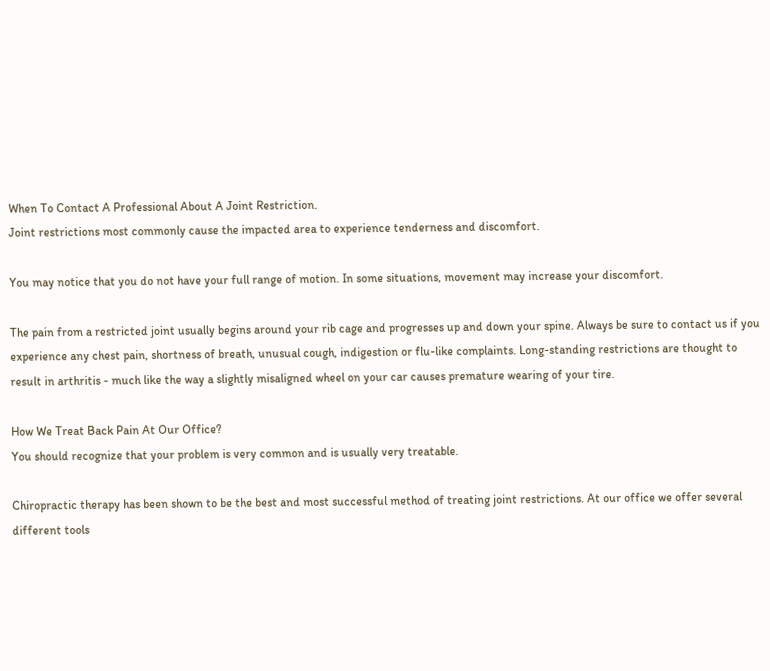When To Contact A Professional About A Joint Restriction.
Joint restrictions most commonly cause the impacted area to experience tenderness and discomfort.

You may notice that you do not have your full range of motion. In some situations, movement may increase your discomfort.

The pain from a restricted joint usually begins around your rib cage and progresses up and down your spine. Always be sure to contact us if you experience any chest pain, shortness of breath, unusual cough, indigestion or flu-like complaints. Long-standing restrictions are thought to result in arthritis - much like the way a slightly misaligned wheel on your car causes premature wearing of your tire.

How We Treat Back Pain At Our Office?
You should recognize that your problem is very common and is usually very treatable.

Chiropractic therapy has been shown to be the best and most successful method of treating joint restrictions. At our office we offer several different tools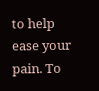to help ease your pain. To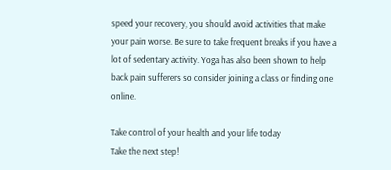speed your recovery, you should avoid activities that make your pain worse. Be sure to take frequent breaks if you have a lot of sedentary activity. Yoga has also been shown to help back pain sufferers so consider joining a class or finding one online.

Take control of your health and your life today
Take the next step!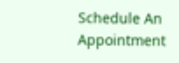Schedule An Appointment